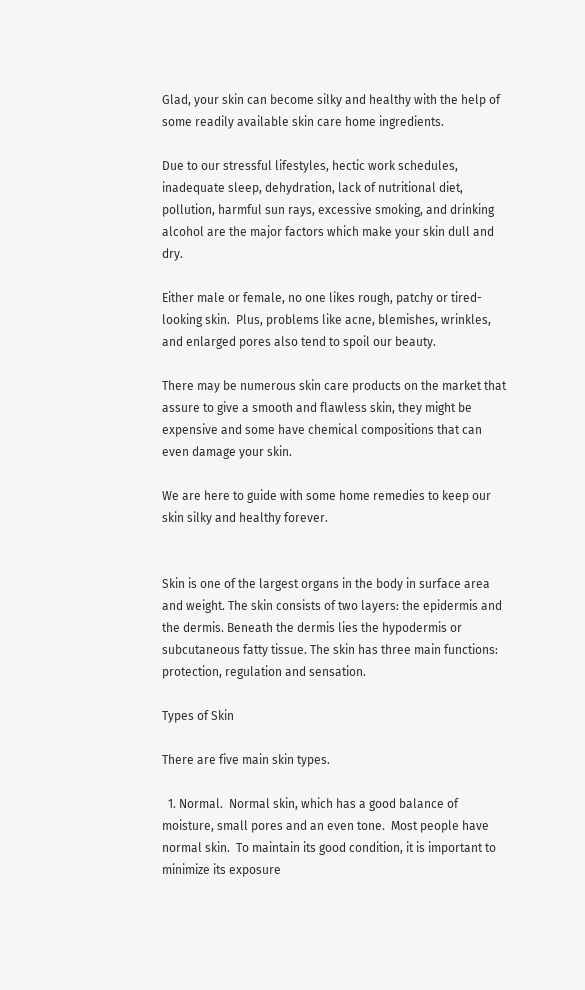Glad, your skin can become silky and healthy with the help of some readily available skin care home ingredients.

Due to our stressful lifestyles, hectic work schedules, inadequate sleep, dehydration, lack of nutritional diet, pollution, harmful sun rays, excessive smoking, and drinking alcohol are the major factors which make your skin dull and dry.

Either male or female, no one likes rough, patchy or tired-looking skin.  Plus, problems like acne, blemishes, wrinkles, and enlarged pores also tend to spoil our beauty.

There may be numerous skin care products on the market that assure to give a smooth and flawless skin, they might be expensive and some have chemical compositions that can even damage your skin.

We are here to guide with some home remedies to keep our skin silky and healthy forever.


Skin is one of the largest organs in the body in surface area and weight. The skin consists of two layers: the epidermis and the dermis. Beneath the dermis lies the hypodermis or subcutaneous fatty tissue. The skin has three main functions: protection, regulation and sensation.

Types of Skin

There are five main skin types.

  1. Normal.  Normal skin, which has a good balance of moisture, small pores and an even tone.  Most people have normal skin.  To maintain its good condition, it is important to minimize its exposure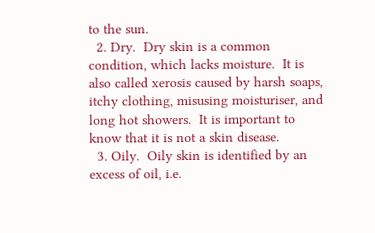to the sun.
  2. Dry.  Dry skin is a common condition, which lacks moisture.  It is also called xerosis caused by harsh soaps, itchy clothing, misusing moisturiser, and long hot showers.  It is important to know that it is not a skin disease.
  3. Oily.  Oily skin is identified by an excess of oil, i.e.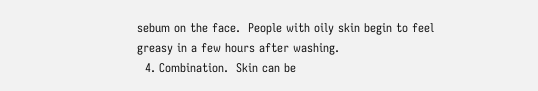sebum on the face.  People with oily skin begin to feel greasy in a few hours after washing.
  4. Combination.  Skin can be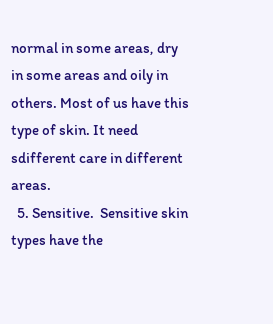normal in some areas, dry in some areas and oily in others. Most of us have this type of skin. It need sdifferent care in different areas.
  5. Sensitive.  Sensitive skin types have the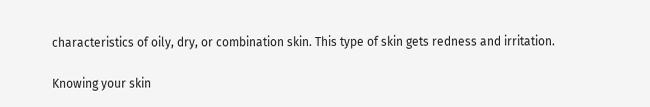characteristics of oily, dry, or combination skin. This type of skin gets redness and irritation.

Knowing your skin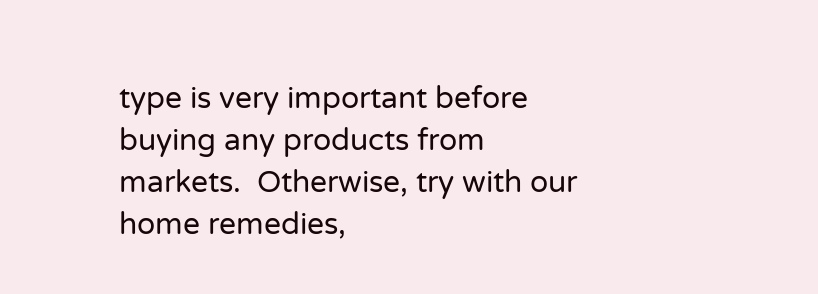type is very important before buying any products from markets.  Otherwise, try with our home remedies,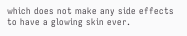which does not make any side effects to have a glowing skin ever.